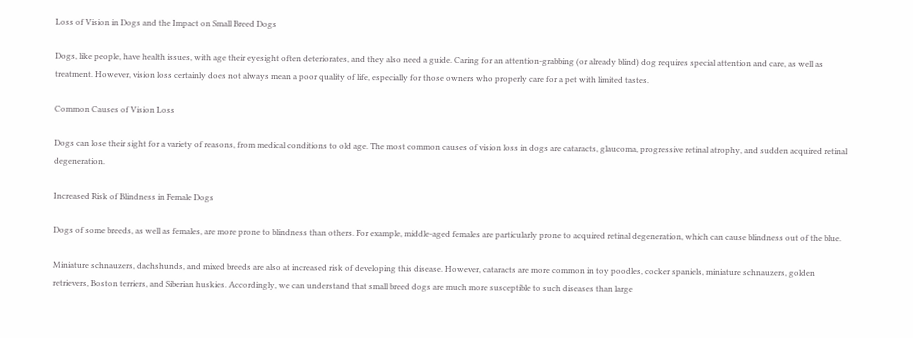Loss of Vision in Dogs and the Impact on Small Breed Dogs

Dogs, like people, have health issues, with age their eyesight often deteriorates, and they also need a guide. Caring for an attention-grabbing (or already blind) dog requires special attention and care, as well as treatment. However, vision loss certainly does not always mean a poor quality of life, especially for those owners who properly care for a pet with limited tastes.

Common Causes of Vision Loss

Dogs can lose their sight for a variety of reasons, from medical conditions to old age. The most common causes of vision loss in dogs are cataracts, glaucoma, progressive retinal atrophy, and sudden acquired retinal degeneration.

Increased Risk of Blindness in Female Dogs

Dogs of some breeds, as well as females, are more prone to blindness than others. For example, middle-aged females are particularly prone to acquired retinal degeneration, which can cause blindness out of the blue.

Miniature schnauzers, dachshunds, and mixed breeds are also at increased risk of developing this disease. However, cataracts are more common in toy poodles, cocker spaniels, miniature schnauzers, golden retrievers, Boston terriers, and Siberian huskies. Accordingly, we can understand that small breed dogs are much more susceptible to such diseases than large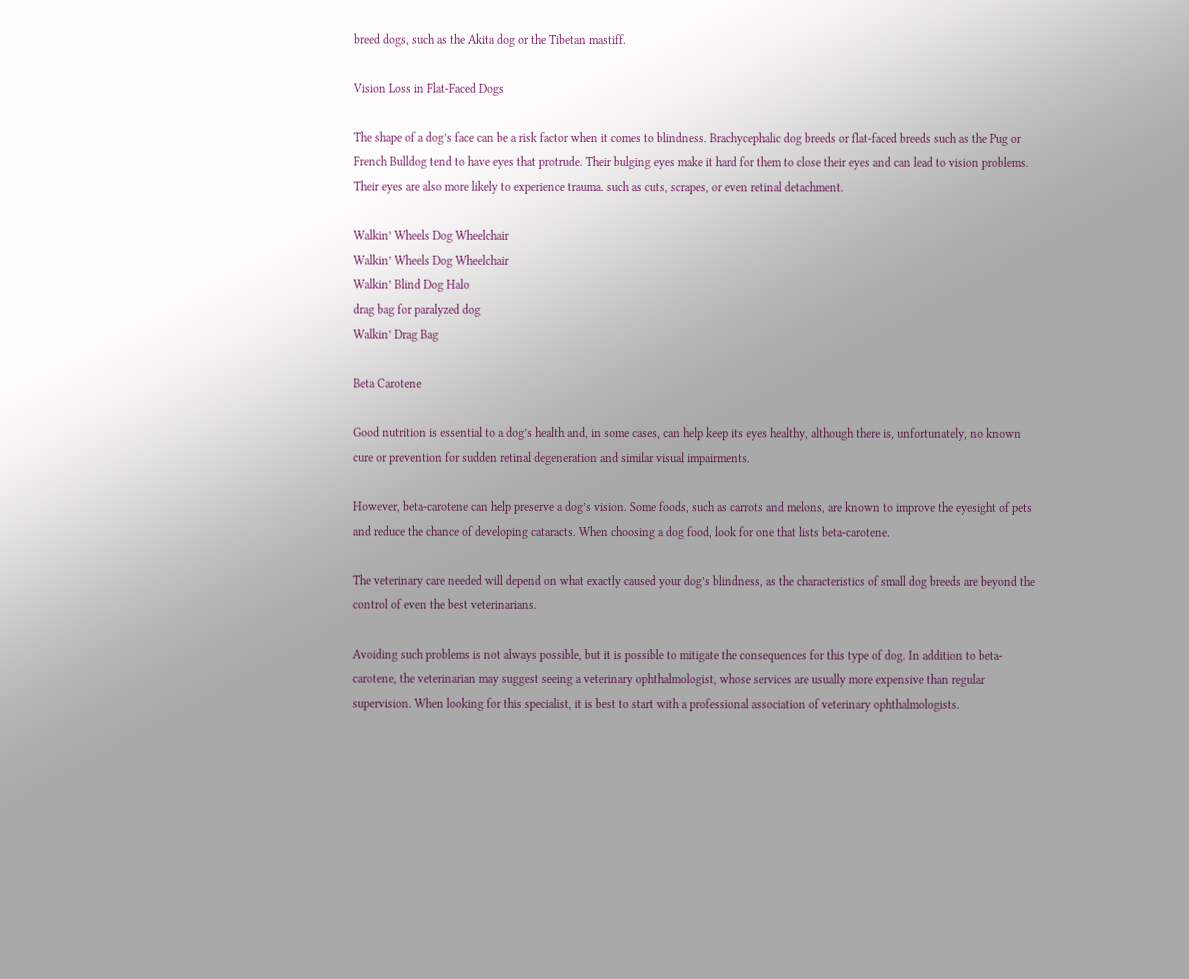breed dogs, such as the Akita dog or the Tibetan mastiff.

Vision Loss in Flat-Faced Dogs

The shape of a dog’s face can be a risk factor when it comes to blindness. Brachycephalic dog breeds or flat-faced breeds such as the Pug or French Bulldog tend to have eyes that protrude. Their bulging eyes make it hard for them to close their eyes and can lead to vision problems. Their eyes are also more likely to experience trauma. such as cuts, scrapes, or even retinal detachment.

Walkin’ Wheels Dog Wheelchair
Walkin’ Wheels Dog Wheelchair
Walkin’ Blind Dog Halo
drag bag for paralyzed dog
Walkin’ Drag Bag

Beta Carotene

Good nutrition is essential to a dog’s health and, in some cases, can help keep its eyes healthy, although there is, unfortunately, no known cure or prevention for sudden retinal degeneration and similar visual impairments.

However, beta-carotene can help preserve a dog’s vision. Some foods, such as carrots and melons, are known to improve the eyesight of pets and reduce the chance of developing cataracts. When choosing a dog food, look for one that lists beta-carotene.

The veterinary care needed will depend on what exactly caused your dog’s blindness, as the characteristics of small dog breeds are beyond the control of even the best veterinarians.

Avoiding such problems is not always possible, but it is possible to mitigate the consequences for this type of dog. In addition to beta-carotene, the veterinarian may suggest seeing a veterinary ophthalmologist, whose services are usually more expensive than regular supervision. When looking for this specialist, it is best to start with a professional association of veterinary ophthalmologists.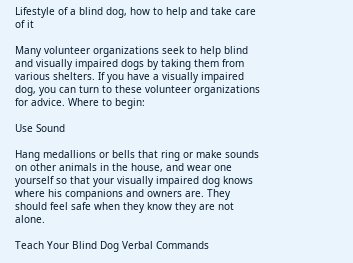Lifestyle of a blind dog, how to help and take care of it

Many volunteer organizations seek to help blind and visually impaired dogs by taking them from various shelters. If you have a visually impaired dog, you can turn to these volunteer organizations for advice. Where to begin:

Use Sound

Hang medallions or bells that ring or make sounds on other animals in the house, and wear one yourself so that your visually impaired dog knows where his companions and owners are. They should feel safe when they know they are not alone.

Teach Your Blind Dog Verbal Commands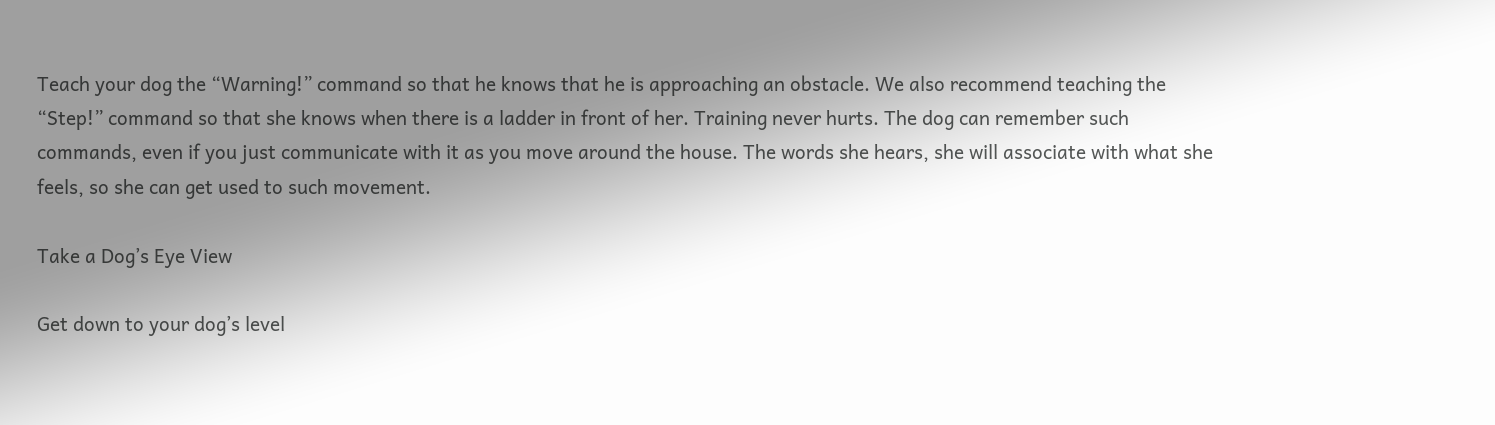Teach your dog the “Warning!” command so that he knows that he is approaching an obstacle. We also recommend teaching the “Step!” command so that she knows when there is a ladder in front of her. Training never hurts. The dog can remember such commands, even if you just communicate with it as you move around the house. The words she hears, she will associate with what she feels, so she can get used to such movement.

Take a Dog’s Eye View

Get down to your dog’s level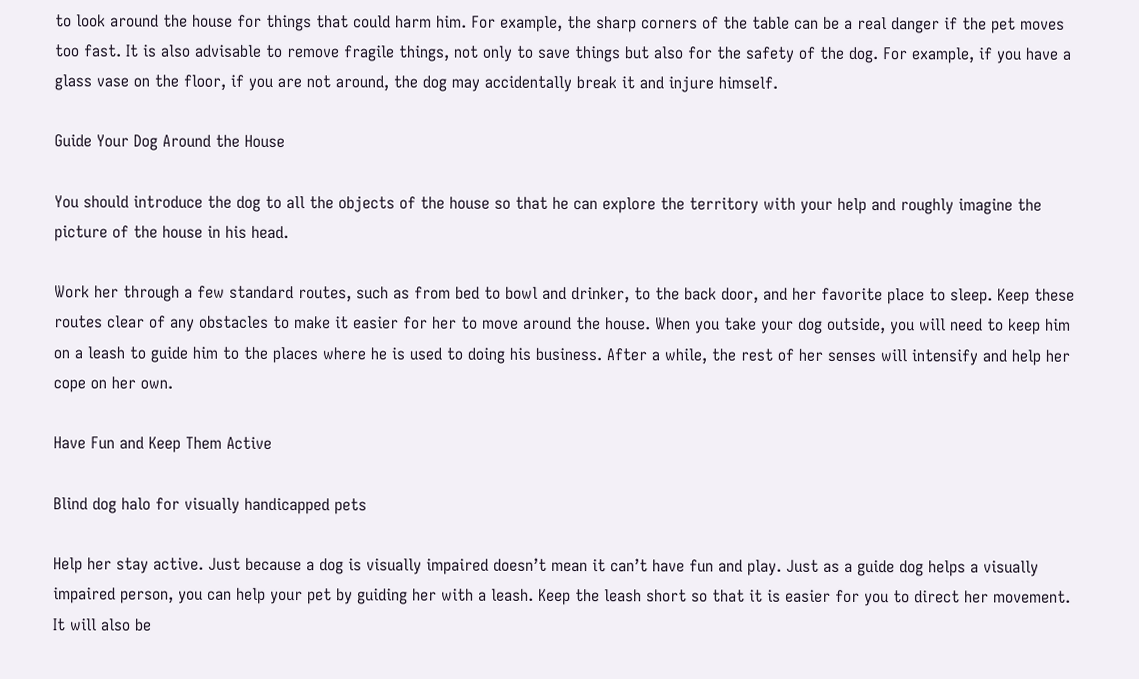to look around the house for things that could harm him. For example, the sharp corners of the table can be a real danger if the pet moves too fast. It is also advisable to remove fragile things, not only to save things but also for the safety of the dog. For example, if you have a glass vase on the floor, if you are not around, the dog may accidentally break it and injure himself.

Guide Your Dog Around the House

You should introduce the dog to all the objects of the house so that he can explore the territory with your help and roughly imagine the picture of the house in his head.

Work her through a few standard routes, such as from bed to bowl and drinker, to the back door, and her favorite place to sleep. Keep these routes clear of any obstacles to make it easier for her to move around the house. When you take your dog outside, you will need to keep him on a leash to guide him to the places where he is used to doing his business. After a while, the rest of her senses will intensify and help her cope on her own.

Have Fun and Keep Them Active

Blind dog halo for visually handicapped pets

Help her stay active. Just because a dog is visually impaired doesn’t mean it can’t have fun and play. Just as a guide dog helps a visually impaired person, you can help your pet by guiding her with a leash. Keep the leash short so that it is easier for you to direct her movement. It will also be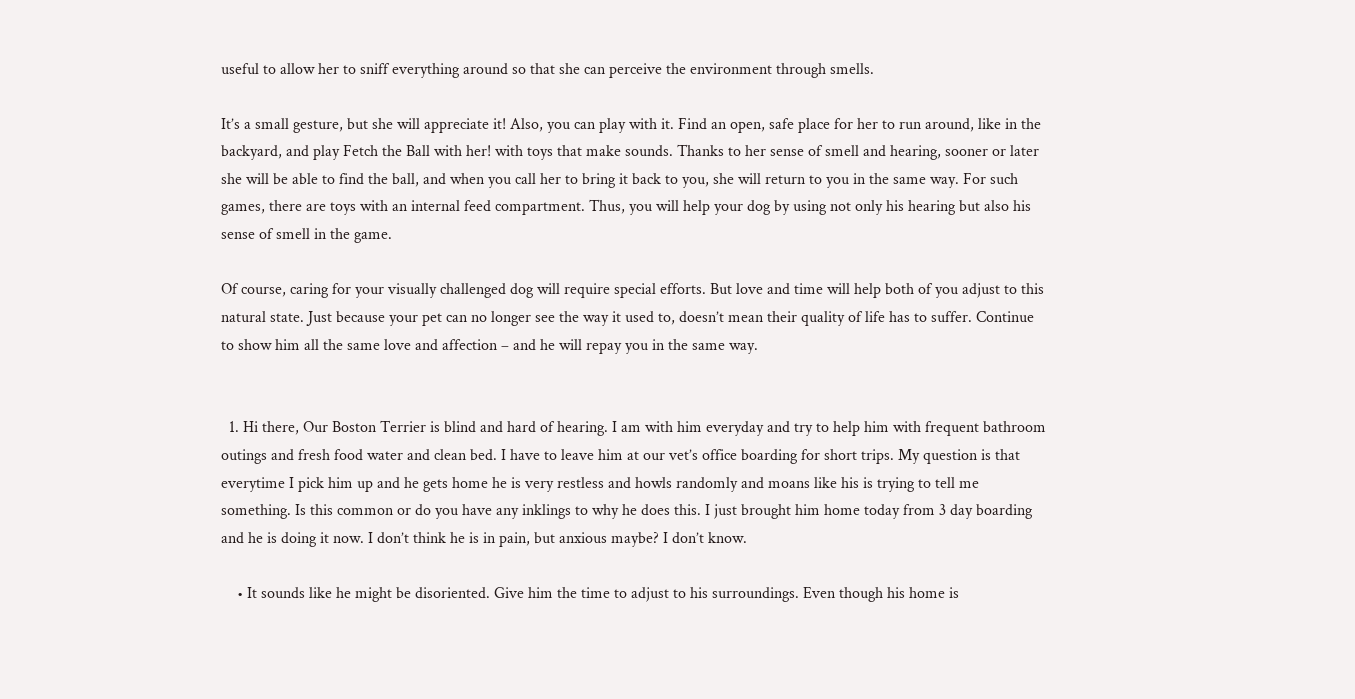useful to allow her to sniff everything around so that she can perceive the environment through smells.

It’s a small gesture, but she will appreciate it! Also, you can play with it. Find an open, safe place for her to run around, like in the backyard, and play Fetch the Ball with her! with toys that make sounds. Thanks to her sense of smell and hearing, sooner or later she will be able to find the ball, and when you call her to bring it back to you, she will return to you in the same way. For such games, there are toys with an internal feed compartment. Thus, you will help your dog by using not only his hearing but also his sense of smell in the game.

Of course, caring for your visually challenged dog will require special efforts. But love and time will help both of you adjust to this natural state. Just because your pet can no longer see the way it used to, doesn’t mean their quality of life has to suffer. Continue to show him all the same love and affection – and he will repay you in the same way.


  1. Hi there, Our Boston Terrier is blind and hard of hearing. I am with him everyday and try to help him with frequent bathroom outings and fresh food water and clean bed. I have to leave him at our vet’s office boarding for short trips. My question is that everytime I pick him up and he gets home he is very restless and howls randomly and moans like his is trying to tell me something. Is this common or do you have any inklings to why he does this. I just brought him home today from 3 day boarding and he is doing it now. I don’t think he is in pain, but anxious maybe? I don’t know.

    • It sounds like he might be disoriented. Give him the time to adjust to his surroundings. Even though his home is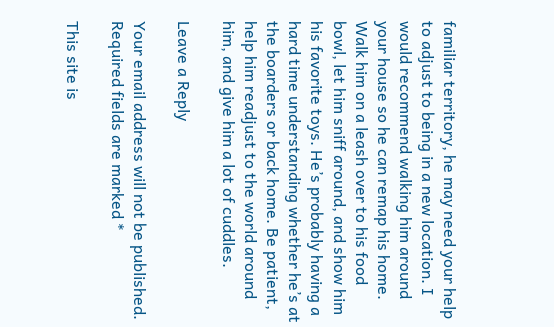familiar territory, he may need your help to adjust to being in a new location. I would recommend walking him around your house so he can remap his home. Walk him on a leash over to his food bowl, let him sniff around, and show him his favorite toys. He’s probably having a hard time understanding whether he’s at the boarders or back home. Be patient, help him readjust to the world around him, and give him a lot of cuddles.

Leave a Reply

Your email address will not be published. Required fields are marked *

This site is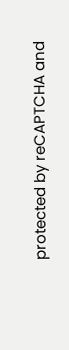protected by reCAPTCHA and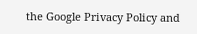the Google Privacy Policy and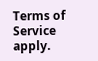Terms of Service apply.